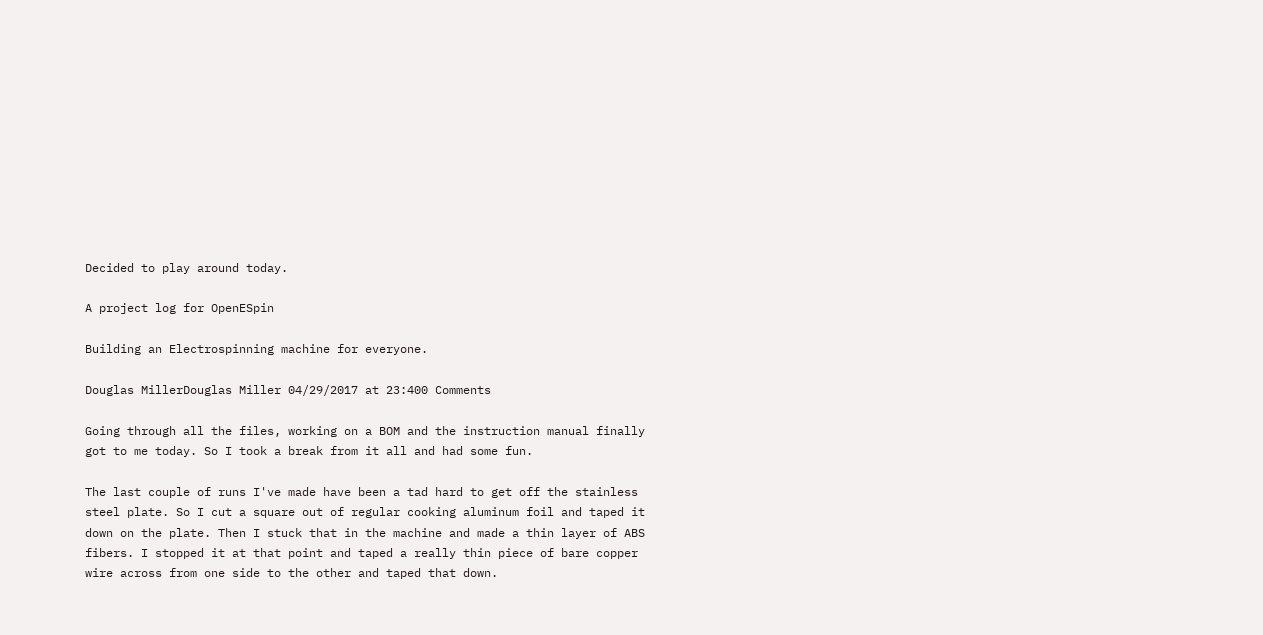Decided to play around today.

A project log for OpenESpin

Building an Electrospinning machine for everyone.

Douglas MillerDouglas Miller 04/29/2017 at 23:400 Comments

Going through all the files, working on a BOM and the instruction manual finally got to me today. So I took a break from it all and had some fun.

The last couple of runs I've made have been a tad hard to get off the stainless steel plate. So I cut a square out of regular cooking aluminum foil and taped it down on the plate. Then I stuck that in the machine and made a thin layer of ABS fibers. I stopped it at that point and taped a really thin piece of bare copper wire across from one side to the other and taped that down.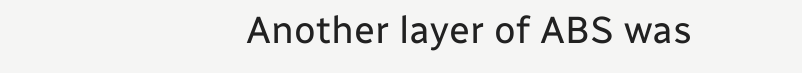Another layer of ABS was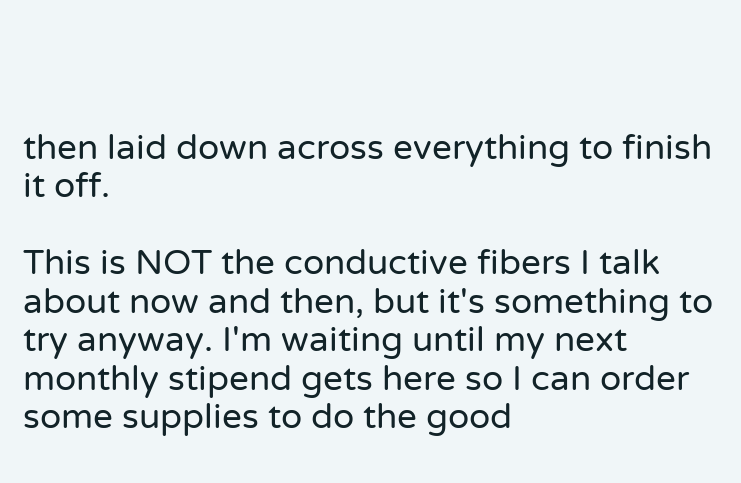then laid down across everything to finish it off.

This is NOT the conductive fibers I talk about now and then, but it's something to try anyway. I'm waiting until my next monthly stipend gets here so I can order some supplies to do the good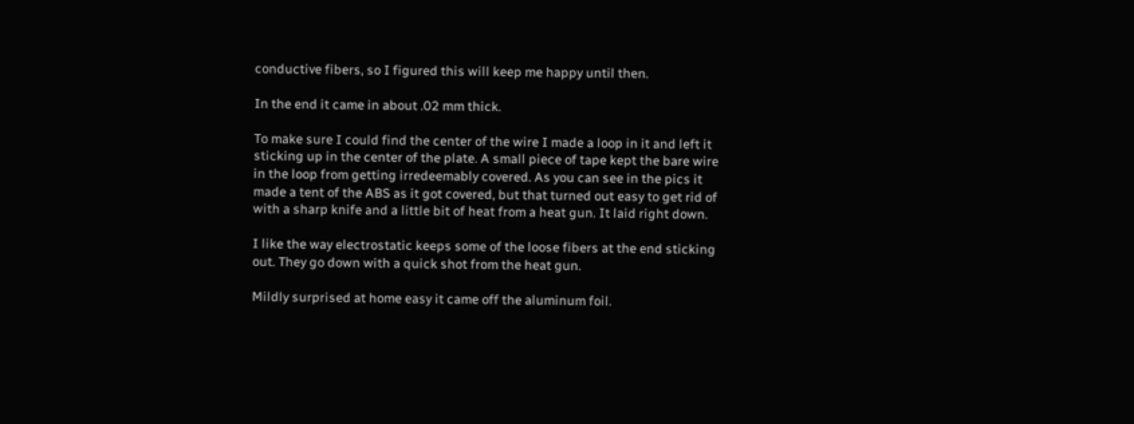conductive fibers, so I figured this will keep me happy until then.

In the end it came in about .02 mm thick.

To make sure I could find the center of the wire I made a loop in it and left it sticking up in the center of the plate. A small piece of tape kept the bare wire in the loop from getting irredeemably covered. As you can see in the pics it made a tent of the ABS as it got covered, but that turned out easy to get rid of with a sharp knife and a little bit of heat from a heat gun. It laid right down.

I like the way electrostatic keeps some of the loose fibers at the end sticking out. They go down with a quick shot from the heat gun.

Mildly surprised at home easy it came off the aluminum foil.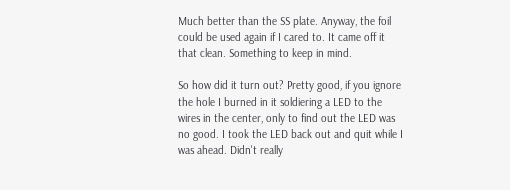Much better than the SS plate. Anyway, the foil could be used again if I cared to. It came off it that clean. Something to keep in mind.

So how did it turn out? Pretty good, if you ignore the hole I burned in it soldiering a LED to the wires in the center, only to find out the LED was no good. I took the LED back out and quit while I was ahead. Didn't really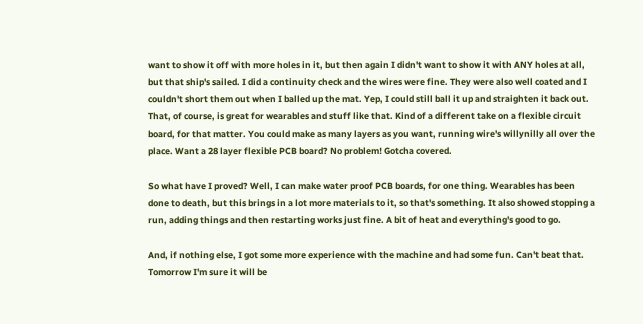want to show it off with more holes in it, but then again I didn't want to show it with ANY holes at all, but that ship's sailed. I did a continuity check and the wires were fine. They were also well coated and I couldn't short them out when I balled up the mat. Yep, I could still ball it up and straighten it back out. That, of course, is great for wearables and stuff like that. Kind of a different take on a flexible circuit board, for that matter. You could make as many layers as you want, running wire's willynilly all over the place. Want a 28 layer flexible PCB board? No problem! Gotcha covered.

So what have I proved? Well, I can make water proof PCB boards, for one thing. Wearables has been done to death, but this brings in a lot more materials to it, so that's something. It also showed stopping a run, adding things and then restarting works just fine. A bit of heat and everything's good to go.

And, if nothing else, I got some more experience with the machine and had some fun. Can't beat that. Tomorrow I'm sure it will be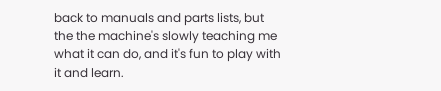back to manuals and parts lists, but the the machine's slowly teaching me what it can do, and it's fun to play with it and learn.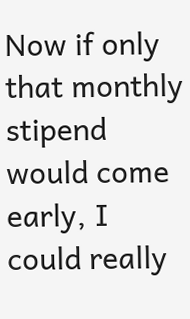Now if only that monthly stipend would come early, I could really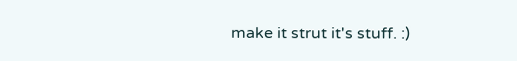make it strut it's stuff. :)